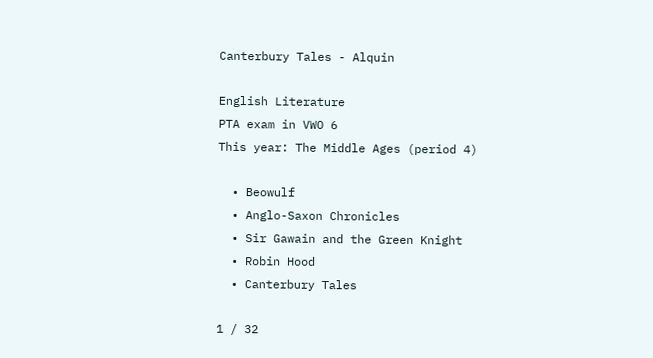Canterbury Tales - Alquin

English Literature
PTA exam in VWO 6
This year: The Middle Ages (period 4)

  • Beowulf
  • Anglo-Saxon Chronicles
  • Sir Gawain and the Green Knight
  • Robin Hood
  • Canterbury Tales

1 / 32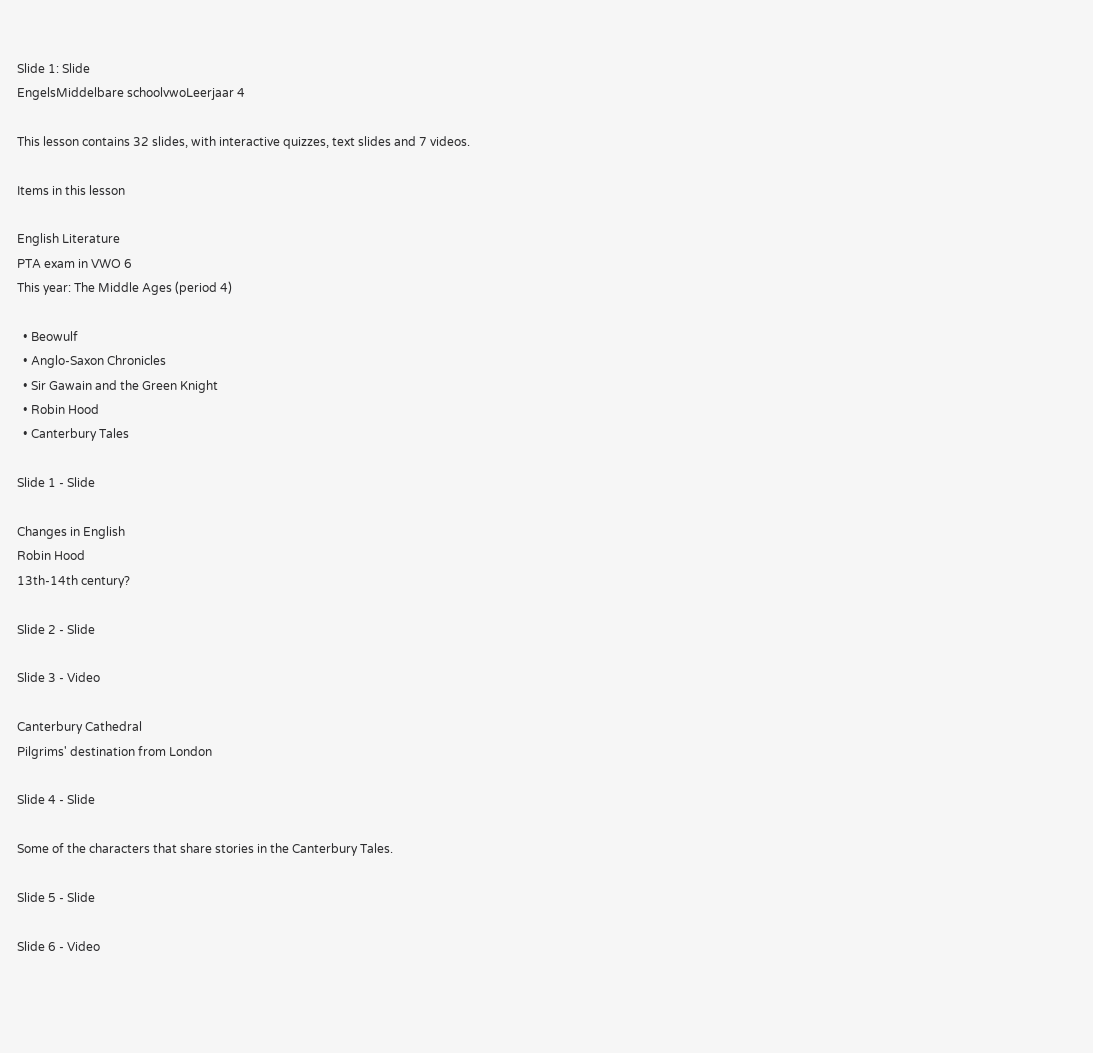Slide 1: Slide
EngelsMiddelbare schoolvwoLeerjaar 4

This lesson contains 32 slides, with interactive quizzes, text slides and 7 videos.

Items in this lesson

English Literature
PTA exam in VWO 6
This year: The Middle Ages (period 4)

  • Beowulf
  • Anglo-Saxon Chronicles
  • Sir Gawain and the Green Knight
  • Robin Hood
  • Canterbury Tales

Slide 1 - Slide

Changes in English
Robin Hood
13th-14th century?

Slide 2 - Slide

Slide 3 - Video

Canterbury Cathedral
Pilgrims' destination from London

Slide 4 - Slide

Some of the characters that share stories in the Canterbury Tales.

Slide 5 - Slide

Slide 6 - Video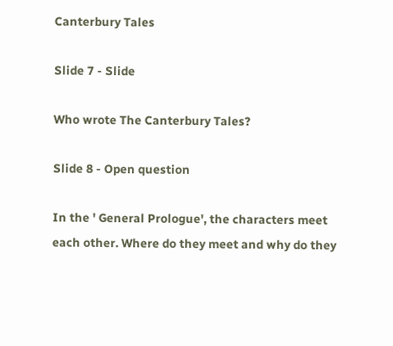Canterbury Tales

Slide 7 - Slide

Who wrote The Canterbury Tales?

Slide 8 - Open question

In the ' General Prologue', the characters meet each other. Where do they meet and why do they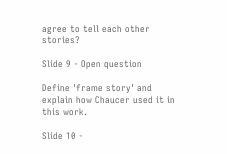agree to tell each other stories?

Slide 9 - Open question

Define 'frame story' and explain how Chaucer used it in this work.

Slide 10 -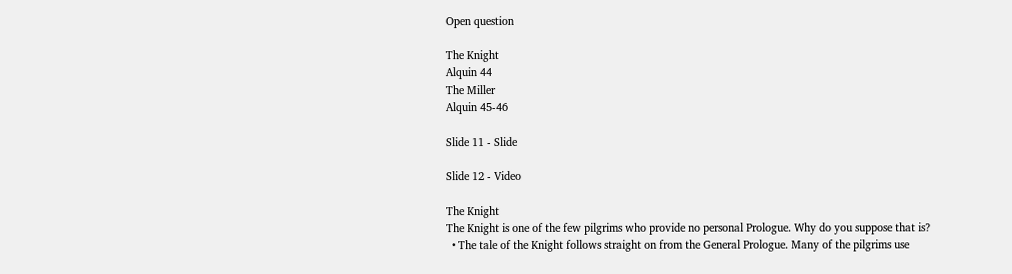Open question

The Knight
Alquin 44
The Miller
Alquin 45-46

Slide 11 - Slide

Slide 12 - Video

The Knight
The Knight is one of the few pilgrims who provide no personal Prologue. Why do you suppose that is?
  • The tale of the Knight follows straight on from the General Prologue. Many of the pilgrims use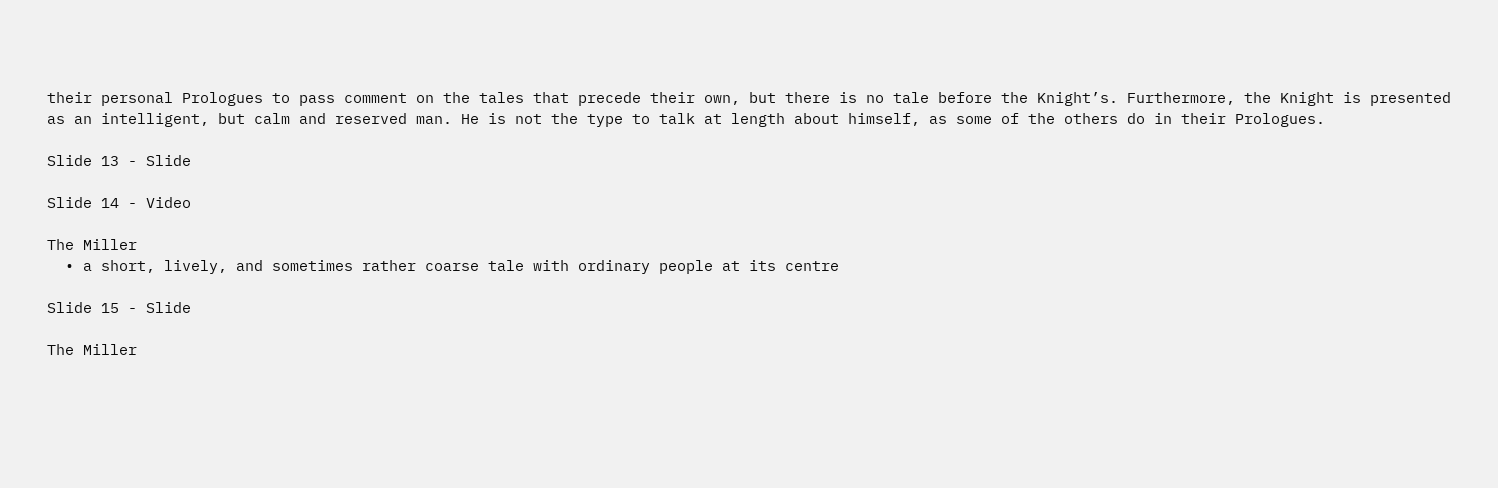their personal Prologues to pass comment on the tales that precede their own, but there is no tale before the Knight’s. Furthermore, the Knight is presented as an intelligent, but calm and reserved man. He is not the type to talk at length about himself, as some of the others do in their Prologues.

Slide 13 - Slide

Slide 14 - Video

The Miller
  • a short, lively, and sometimes rather coarse tale with ordinary people at its centre

Slide 15 - Slide

The Miller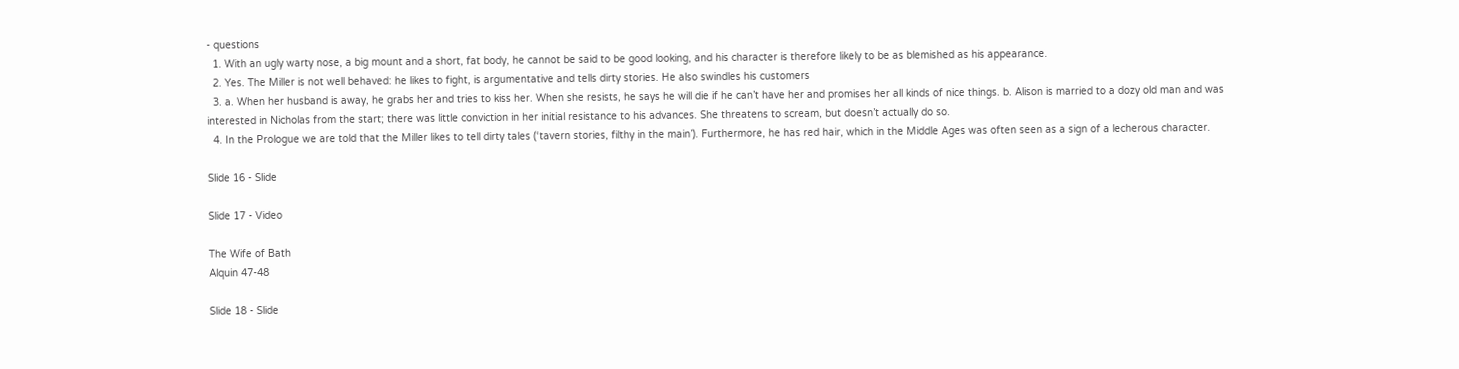- questions
  1. With an ugly warty nose, a big mount and a short, fat body, he cannot be said to be good looking, and his character is therefore likely to be as blemished as his appearance.
  2. Yes. The Miller is not well behaved: he likes to fight, is argumentative and tells dirty stories. He also swindles his customers
  3. a. When her husband is away, he grabs her and tries to kiss her. When she resists, he says he will die if he can’t have her and promises her all kinds of nice things. b. Alison is married to a dozy old man and was interested in Nicholas from the start; there was little conviction in her initial resistance to his advances. She threatens to scream, but doesn’t actually do so.
  4. In the Prologue we are told that the Miller likes to tell dirty tales (‘tavern stories, filthy in the main’). Furthermore, he has red hair, which in the Middle Ages was often seen as a sign of a lecherous character.

Slide 16 - Slide

Slide 17 - Video

The Wife of Bath
Alquin 47-48

Slide 18 - Slide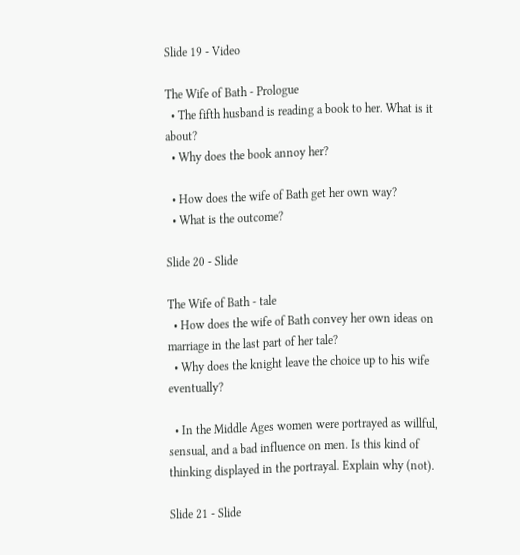Slide 19 - Video

The Wife of Bath - Prologue
  • The fifth husband is reading a book to her. What is it about?
  • Why does the book annoy her?

  • How does the wife of Bath get her own way?
  • What is the outcome?

Slide 20 - Slide

The Wife of Bath - tale
  • How does the wife of Bath convey her own ideas on marriage in the last part of her tale?
  • Why does the knight leave the choice up to his wife eventually?

  • In the Middle Ages women were portrayed as willful, sensual, and a bad influence on men. Is this kind of thinking displayed in the portrayal. Explain why (not).

Slide 21 - Slide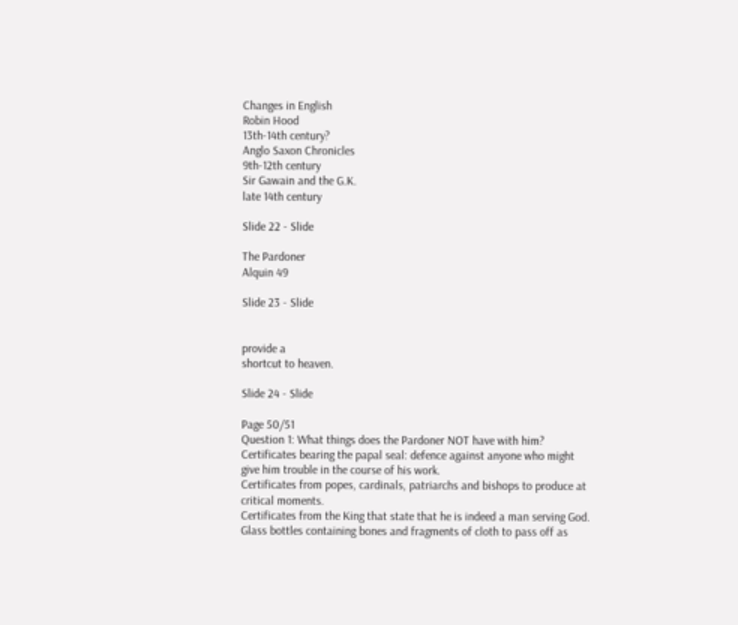Changes in English
Robin Hood
13th-14th century?
Anglo Saxon Chronicles
9th-12th century
Sir Gawain and the G.K.
late 14th century

Slide 22 - Slide

The Pardoner
Alquin 49

Slide 23 - Slide


provide a
shortcut to heaven.

Slide 24 - Slide

Page 50/51
Question 1: What things does the Pardoner NOT have with him?
Certificates bearing the papal seal: defence against anyone who might give him trouble in the course of his work.
Certificates from popes, cardinals, patriarchs and bishops to produce at critical moments.
Certificates from the King that state that he is indeed a man serving God.
Glass bottles containing bones and fragments of cloth to pass off as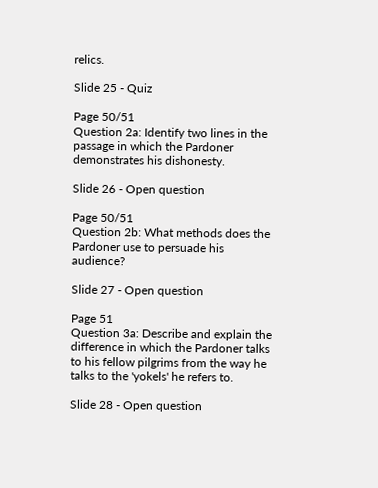relics.

Slide 25 - Quiz

Page 50/51
Question 2a: Identify two lines in the passage in which the Pardoner demonstrates his dishonesty.

Slide 26 - Open question

Page 50/51
Question 2b: What methods does the Pardoner use to persuade his audience?

Slide 27 - Open question

Page 51
Question 3a: Describe and explain the difference in which the Pardoner talks to his fellow pilgrims from the way he talks to the 'yokels' he refers to.

Slide 28 - Open question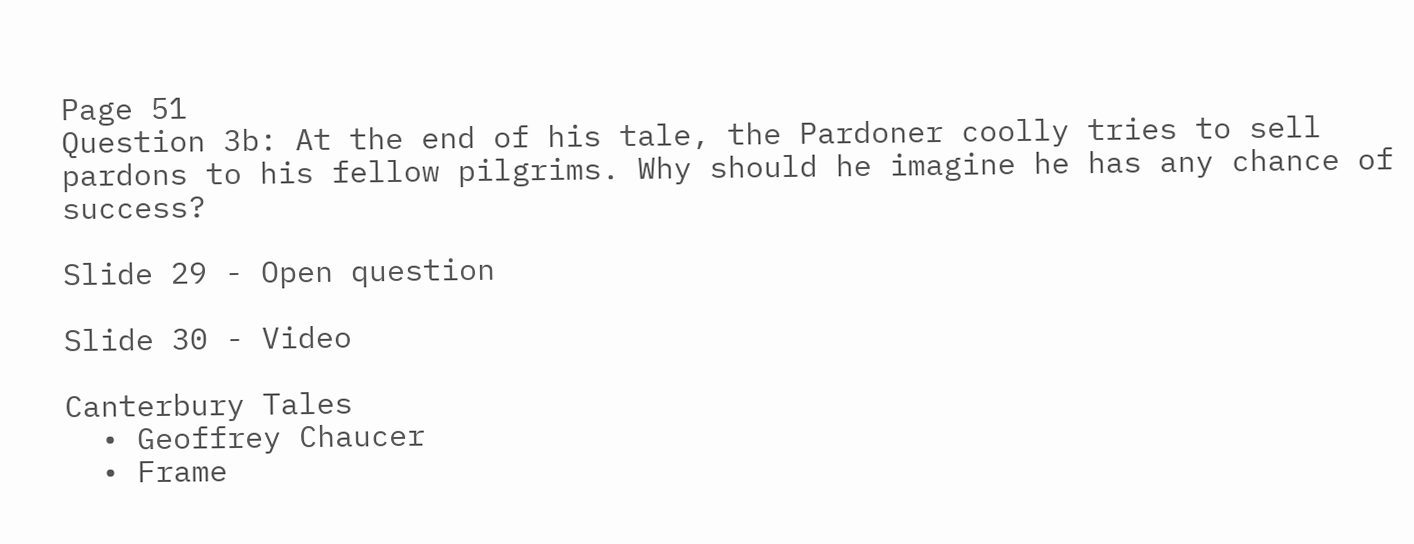Page 51
Question 3b: At the end of his tale, the Pardoner coolly tries to sell pardons to his fellow pilgrims. Why should he imagine he has any chance of success?

Slide 29 - Open question

Slide 30 - Video

Canterbury Tales
  • Geoffrey Chaucer
  • Frame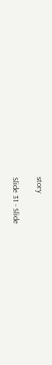story

Slide 31 - Slide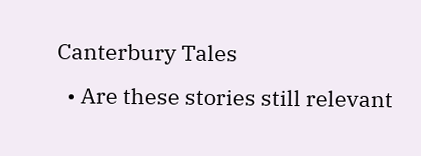Canterbury Tales
  • Are these stories still relevant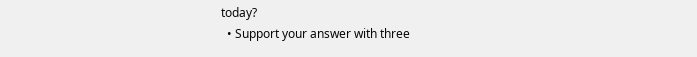today?
  • Support your answer with three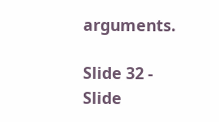arguments.

Slide 32 - Slide